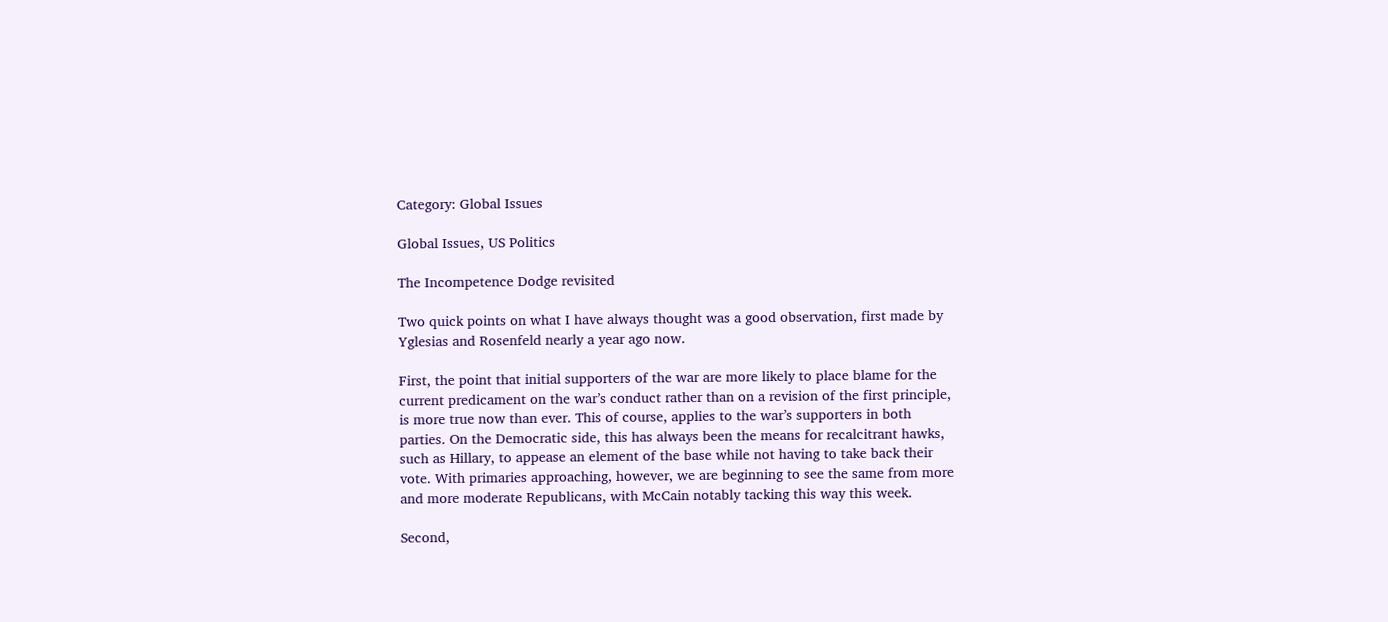Category: Global Issues

Global Issues, US Politics

The Incompetence Dodge revisited

Two quick points on what I have always thought was a good observation, first made by Yglesias and Rosenfeld nearly a year ago now.

First, the point that initial supporters of the war are more likely to place blame for the current predicament on the war’s conduct rather than on a revision of the first principle, is more true now than ever. This of course, applies to the war’s supporters in both parties. On the Democratic side, this has always been the means for recalcitrant hawks, such as Hillary, to appease an element of the base while not having to take back their vote. With primaries approaching, however, we are beginning to see the same from more and more moderate Republicans, with McCain notably tacking this way this week.

Second,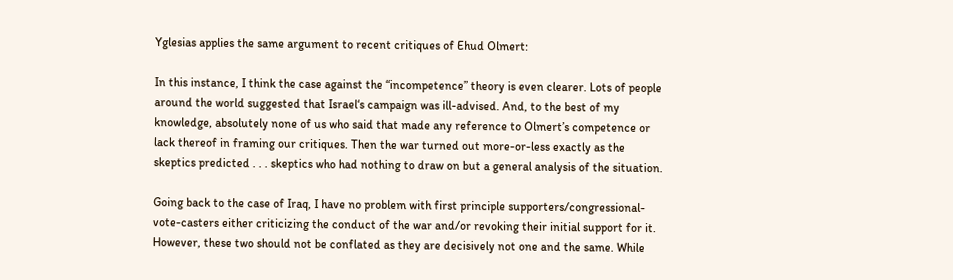Yglesias applies the same argument to recent critiques of Ehud Olmert:

In this instance, I think the case against the “incompetence” theory is even clearer. Lots of people around the world suggested that Israel‘s campaign was ill-advised. And, to the best of my knowledge, absolutely none of us who said that made any reference to Olmert’s competence or lack thereof in framing our critiques. Then the war turned out more-or-less exactly as the skeptics predicted . . . skeptics who had nothing to draw on but a general analysis of the situation.

Going back to the case of Iraq, I have no problem with first principle supporters/congressional-vote-casters either criticizing the conduct of the war and/or revoking their initial support for it. However, these two should not be conflated as they are decisively not one and the same. While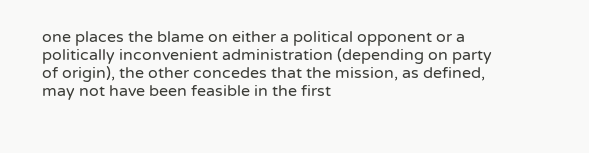one places the blame on either a political opponent or a politically inconvenient administration (depending on party of origin), the other concedes that the mission, as defined, may not have been feasible in the first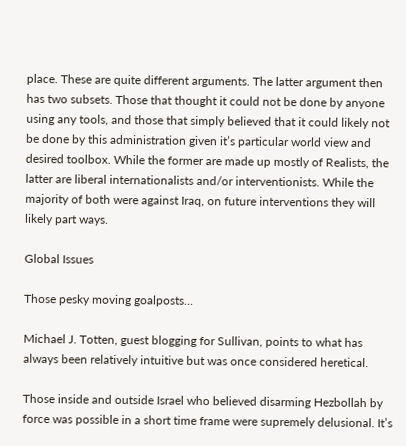place. These are quite different arguments. The latter argument then has two subsets. Those that thought it could not be done by anyone using any tools, and those that simply believed that it could likely not be done by this administration given it’s particular world view and desired toolbox. While the former are made up mostly of Realists, the latter are liberal internationalists and/or interventionists. While the majority of both were against Iraq, on future interventions they will likely part ways.

Global Issues

Those pesky moving goalposts…

Michael J. Totten, guest blogging for Sullivan, points to what has always been relatively intuitive but was once considered heretical.

Those inside and outside Israel who believed disarming Hezbollah by force was possible in a short time frame were supremely delusional. It’s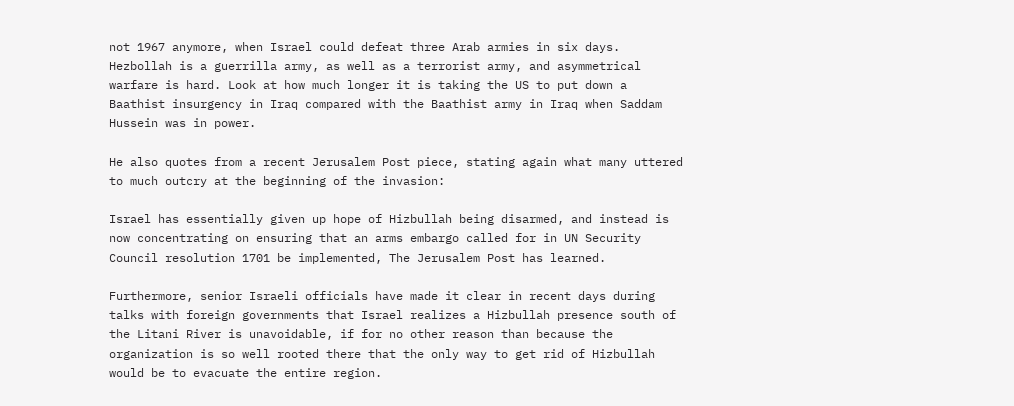not 1967 anymore, when Israel could defeat three Arab armies in six days. Hezbollah is a guerrilla army, as well as a terrorist army, and asymmetrical warfare is hard. Look at how much longer it is taking the US to put down a Baathist insurgency in Iraq compared with the Baathist army in Iraq when Saddam Hussein was in power.

He also quotes from a recent Jerusalem Post piece, stating again what many uttered to much outcry at the beginning of the invasion:

Israel has essentially given up hope of Hizbullah being disarmed, and instead is now concentrating on ensuring that an arms embargo called for in UN Security Council resolution 1701 be implemented, The Jerusalem Post has learned.

Furthermore, senior Israeli officials have made it clear in recent days during talks with foreign governments that Israel realizes a Hizbullah presence south of the Litani River is unavoidable, if for no other reason than because the organization is so well rooted there that the only way to get rid of Hizbullah would be to evacuate the entire region.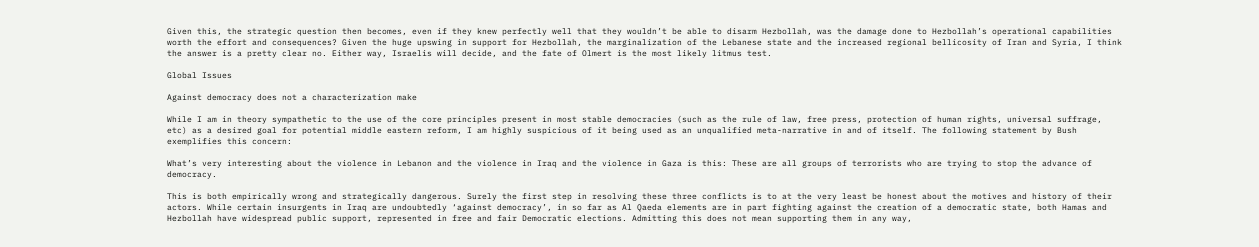Given this, the strategic question then becomes, even if they knew perfectly well that they wouldn’t be able to disarm Hezbollah, was the damage done to Hezbollah’s operational capabilities worth the effort and consequences? Given the huge upswing in support for Hezbollah, the marginalization of the Lebanese state and the increased regional bellicosity of Iran and Syria, I think the answer is a pretty clear no. Either way, Israelis will decide, and the fate of Olmert is the most likely litmus test.

Global Issues

Against democracy does not a characterization make

While I am in theory sympathetic to the use of the core principles present in most stable democracies (such as the rule of law, free press, protection of human rights, universal suffrage, etc) as a desired goal for potential middle eastern reform, I am highly suspicious of it being used as an unqualified meta-narrative in and of itself. The following statement by Bush exemplifies this concern:

What’s very interesting about the violence in Lebanon and the violence in Iraq and the violence in Gaza is this: These are all groups of terrorists who are trying to stop the advance of democracy.

This is both empirically wrong and strategically dangerous. Surely the first step in resolving these three conflicts is to at the very least be honest about the motives and history of their actors. While certain insurgents in Iraq are undoubtedly ‘against democracy’, in so far as Al Qaeda elements are in part fighting against the creation of a democratic state, both Hamas and Hezbollah have widespread public support, represented in free and fair Democratic elections. Admitting this does not mean supporting them in any way,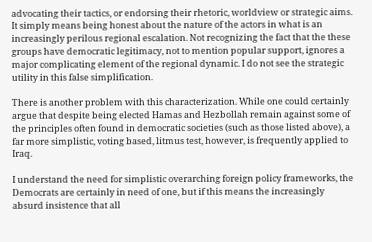advocating their tactics, or endorsing their rhetoric, worldview or strategic aims. It simply means being honest about the nature of the actors in what is an increasingly perilous regional escalation. Not recognizing the fact that the these groups have democratic legitimacy, not to mention popular support, ignores a major complicating element of the regional dynamic. I do not see the strategic utility in this false simplification.

There is another problem with this characterization. While one could certainly argue that despite being elected Hamas and Hezbollah remain against some of the principles often found in democratic societies (such as those listed above), a far more simplistic, voting based, litmus test, however, is frequently applied to Iraq.

I understand the need for simplistic overarching foreign policy frameworks, the Democrats are certainly in need of one, but if this means the increasingly absurd insistence that all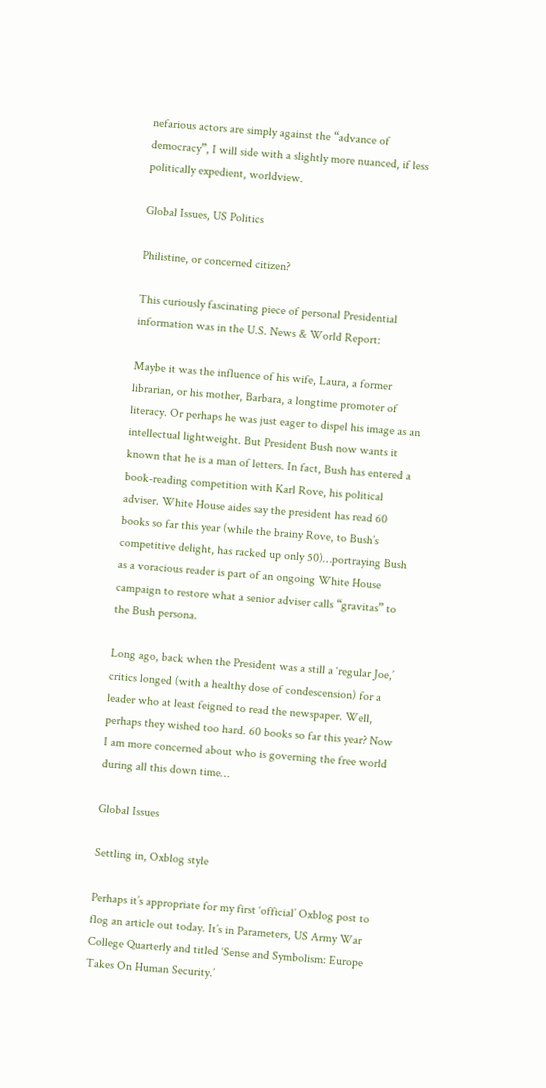nefarious actors are simply against the “advance of democracy”, I will side with a slightly more nuanced, if less politically expedient, worldview.

Global Issues, US Politics

Philistine, or concerned citizen?

This curiously fascinating piece of personal Presidential information was in the U.S. News & World Report:

Maybe it was the influence of his wife, Laura, a former librarian, or his mother, Barbara, a longtime promoter of literacy. Or perhaps he was just eager to dispel his image as an intellectual lightweight. But President Bush now wants it known that he is a man of letters. In fact, Bush has entered a book-reading competition with Karl Rove, his political adviser. White House aides say the president has read 60 books so far this year (while the brainy Rove, to Bush’s competitive delight, has racked up only 50)…portraying Bush as a voracious reader is part of an ongoing White House campaign to restore what a senior adviser calls “gravitas” to the Bush persona.

Long ago, back when the President was a still a ‘regular Joe,’ critics longed (with a healthy dose of condescension) for a leader who at least feigned to read the newspaper. Well, perhaps they wished too hard. 60 books so far this year? Now I am more concerned about who is governing the free world during all this down time…

Global Issues

Settling in, Oxblog style

Perhaps it’s appropriate for my first ‘official’ Oxblog post to flog an article out today. It’s in Parameters, US Army War College Quarterly and titled ‘Sense and Symbolism: Europe Takes On Human Security.’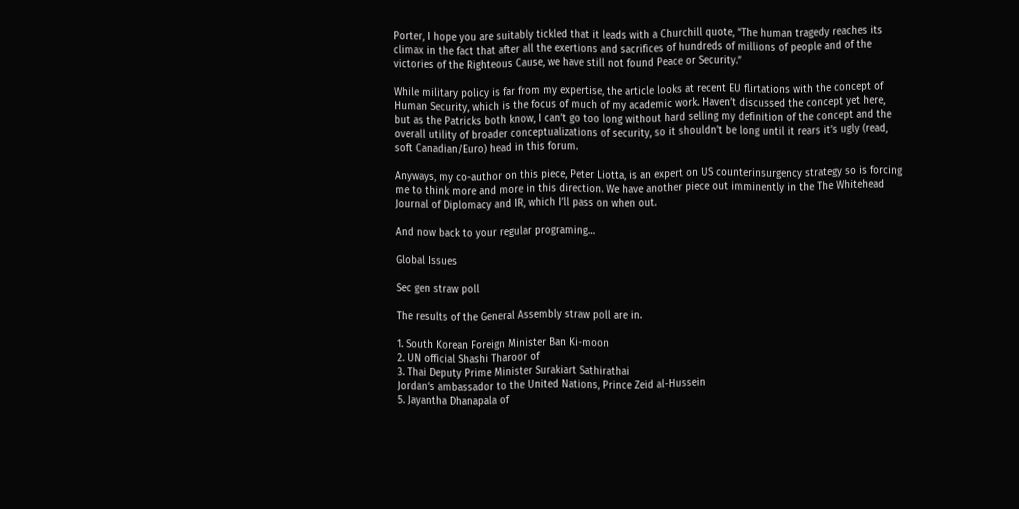Porter, I hope you are suitably tickled that it leads with a Churchill quote, “The human tragedy reaches its climax in the fact that after all the exertions and sacrifices of hundreds of millions of people and of the victories of the Righteous Cause, we have still not found Peace or Security.”

While military policy is far from my expertise, the article looks at recent EU flirtations with the concept of Human Security, which is the focus of much of my academic work. Haven’t discussed the concept yet here, but as the Patricks both know, I can’t go too long without hard selling my definition of the concept and the overall utility of broader conceptualizations of security, so it shouldn’t be long until it rears it’s ugly (read, soft Canadian/Euro) head in this forum.

Anyways, my co-author on this piece, Peter Liotta, is an expert on US counterinsurgency strategy so is forcing me to think more and more in this direction. We have another piece out imminently in the The Whitehead Journal of Diplomacy and IR, which I’ll pass on when out.

And now back to your regular programing…

Global Issues

Sec gen straw poll

The results of the General Assembly straw poll are in.

1. South Korean Foreign Minister Ban Ki-moon
2. UN official Shashi Tharoor of
3. Thai Deputy Prime Minister Surakiart Sathirathai
Jordan‘s ambassador to the United Nations, Prince Zeid al-Hussein
5. Jayantha Dhanapala of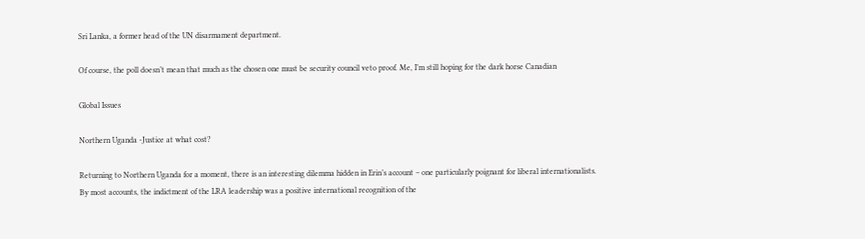Sri Lanka, a former head of the UN disarmament department.

Of course, the poll doesn’t mean that much as the chosen one must be security council veto proof. Me, I’m still hoping for the dark horse Canadian

Global Issues

Northern Uganda -Justice at what cost?

Returning to Northern Uganda for a moment, there is an interesting dilemma hidden in Erin’s account – one particularly poignant for liberal internationalists. By most accounts, the indictment of the LRA leadership was a positive international recognition of the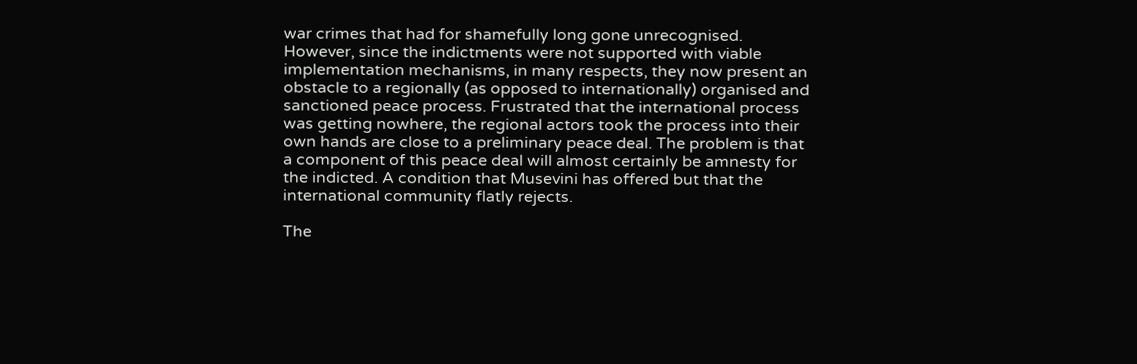war crimes that had for shamefully long gone unrecognised. However, since the indictments were not supported with viable implementation mechanisms, in many respects, they now present an obstacle to a regionally (as opposed to internationally) organised and sanctioned peace process. Frustrated that the international process was getting nowhere, the regional actors took the process into their own hands are close to a preliminary peace deal. The problem is that a component of this peace deal will almost certainly be amnesty for the indicted. A condition that Musevini has offered but that the international community flatly rejects.

The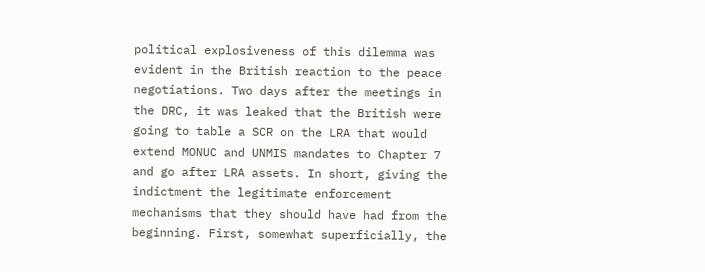political explosiveness of this dilemma was evident in the British reaction to the peace negotiations. Two days after the meetings in the DRC, it was leaked that the British were going to table a SCR on the LRA that would extend MONUC and UNMIS mandates to Chapter 7 and go after LRA assets. In short, giving the indictment the legitimate enforcement mechanisms that they should have had from the beginning. First, somewhat superficially, the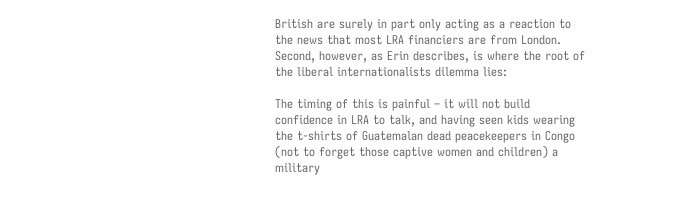British are surely in part only acting as a reaction to the news that most LRA financiers are from London. Second, however, as Erin describes, is where the root of the liberal internationalists dilemma lies:

The timing of this is painful – it will not build confidence in LRA to talk, and having seen kids wearing the t-shirts of Guatemalan dead peacekeepers in Congo (not to forget those captive women and children) a military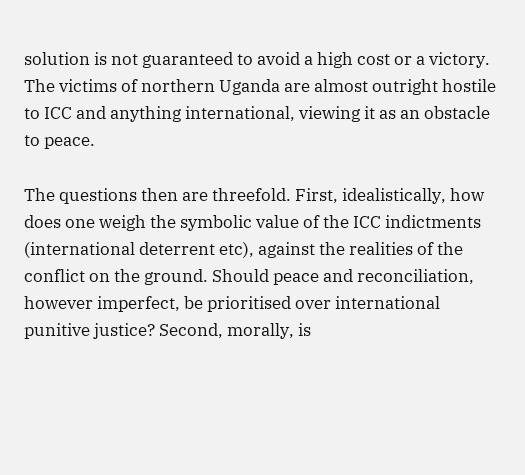solution is not guaranteed to avoid a high cost or a victory. The victims of northern Uganda are almost outright hostile to ICC and anything international, viewing it as an obstacle to peace.

The questions then are threefold. First, idealistically, how does one weigh the symbolic value of the ICC indictments (international deterrent etc), against the realities of the conflict on the ground. Should peace and reconciliation, however imperfect, be prioritised over international punitive justice? Second, morally, is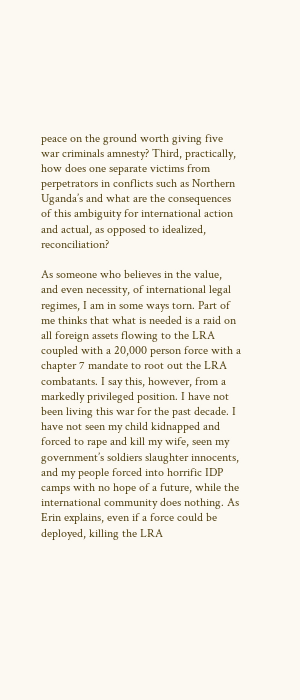peace on the ground worth giving five war criminals amnesty? Third, practically, how does one separate victims from perpetrators in conflicts such as Northern Uganda’s and what are the consequences of this ambiguity for international action and actual, as opposed to idealized, reconciliation?

As someone who believes in the value, and even necessity, of international legal regimes, I am in some ways torn. Part of me thinks that what is needed is a raid on all foreign assets flowing to the LRA coupled with a 20,000 person force with a chapter 7 mandate to root out the LRA combatants. I say this, however, from a markedly privileged position. I have not been living this war for the past decade. I have not seen my child kidnapped and forced to rape and kill my wife, seen my government’s soldiers slaughter innocents, and my people forced into horrific IDP camps with no hope of a future, while the international community does nothing. As Erin explains, even if a force could be deployed, killing the LRA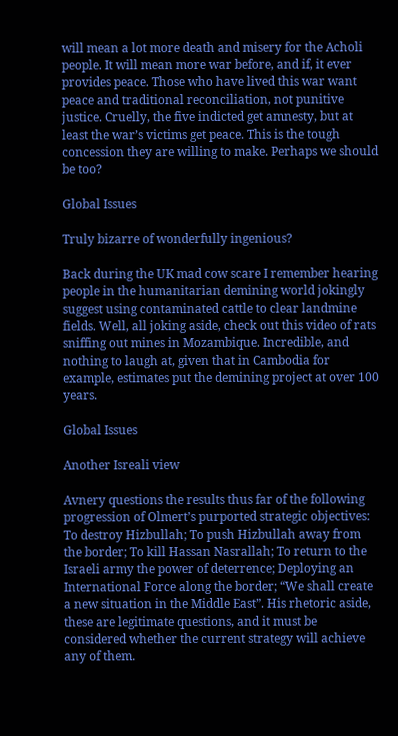will mean a lot more death and misery for the Acholi people. It will mean more war before, and if, it ever provides peace. Those who have lived this war want peace and traditional reconciliation, not punitive justice. Cruelly, the five indicted get amnesty, but at least the war’s victims get peace. This is the tough concession they are willing to make. Perhaps we should be too?

Global Issues

Truly bizarre of wonderfully ingenious?

Back during the UK mad cow scare I remember hearing people in the humanitarian demining world jokingly suggest using contaminated cattle to clear landmine fields. Well, all joking aside, check out this video of rats sniffing out mines in Mozambique. Incredible, and nothing to laugh at, given that in Cambodia for example, estimates put the demining project at over 100 years.

Global Issues

Another Isreali view

Avnery questions the results thus far of the following progression of Olmert’s purported strategic objectives: To destroy Hizbullah; To push Hizbullah away from the border; To kill Hassan Nasrallah; To return to the Israeli army the power of deterrence; Deploying an International Force along the border; “We shall create a new situation in the Middle East”. His rhetoric aside, these are legitimate questions, and it must be considered whether the current strategy will achieve any of them.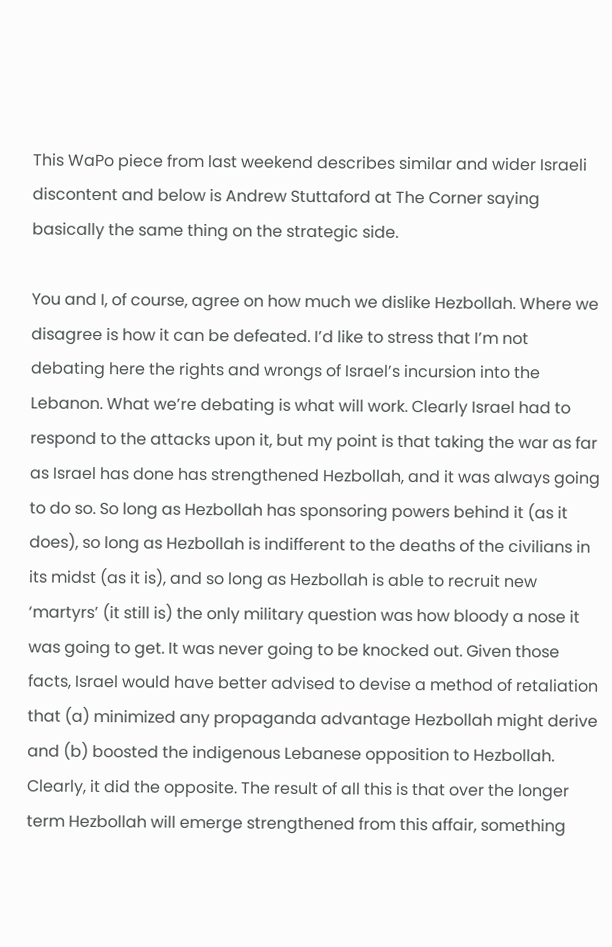This WaPo piece from last weekend describes similar and wider Israeli discontent and below is Andrew Stuttaford at The Corner saying basically the same thing on the strategic side.

You and I, of course, agree on how much we dislike Hezbollah. Where we disagree is how it can be defeated. I’d like to stress that I’m not debating here the rights and wrongs of Israel’s incursion into the Lebanon. What we’re debating is what will work. Clearly Israel had to respond to the attacks upon it, but my point is that taking the war as far as Israel has done has strengthened Hezbollah, and it was always going to do so. So long as Hezbollah has sponsoring powers behind it (as it does), so long as Hezbollah is indifferent to the deaths of the civilians in its midst (as it is), and so long as Hezbollah is able to recruit new ‘martyrs’ (it still is) the only military question was how bloody a nose it was going to get. It was never going to be knocked out. Given those facts, Israel would have better advised to devise a method of retaliation that (a) minimized any propaganda advantage Hezbollah might derive and (b) boosted the indigenous Lebanese opposition to Hezbollah. Clearly, it did the opposite. The result of all this is that over the longer term Hezbollah will emerge strengthened from this affair, something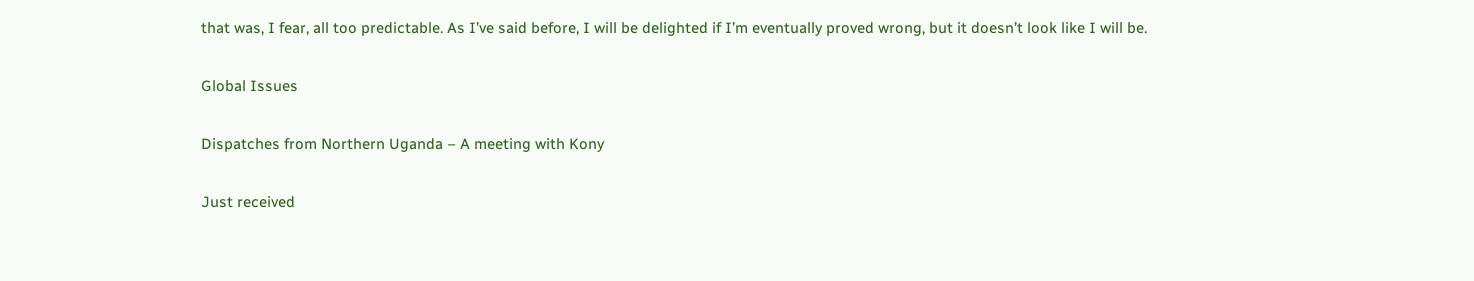that was, I fear, all too predictable. As I’ve said before, I will be delighted if I’m eventually proved wrong, but it doesn’t look like I will be.

Global Issues

Dispatches from Northern Uganda – A meeting with Kony

Just received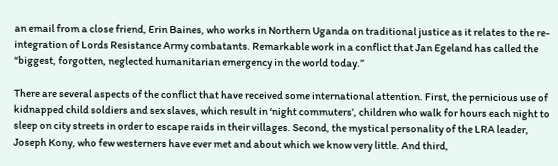an email from a close friend, Erin Baines, who works in Northern Uganda on traditional justice as it relates to the re-integration of Lords Resistance Army combatants. Remarkable work in a conflict that Jan Egeland has called the “biggest, forgotten, neglected humanitarian emergency in the world today.”

There are several aspects of the conflict that have received some international attention. First, the pernicious use of kidnapped child soldiers and sex slaves, which result in ‘night commuters’, children who walk for hours each night to sleep on city streets in order to escape raids in their villages. Second, the mystical personality of the LRA leader, Joseph Kony, who few westerners have ever met and about which we know very little. And third,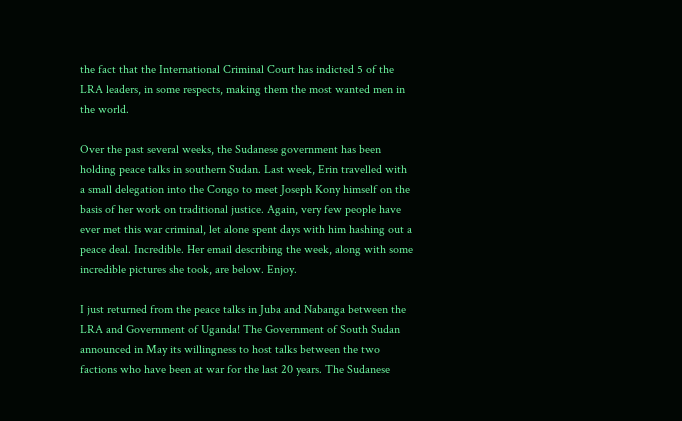the fact that the International Criminal Court has indicted 5 of the LRA leaders, in some respects, making them the most wanted men in the world.

Over the past several weeks, the Sudanese government has been holding peace talks in southern Sudan. Last week, Erin travelled with a small delegation into the Congo to meet Joseph Kony himself on the basis of her work on traditional justice. Again, very few people have ever met this war criminal, let alone spent days with him hashing out a peace deal. Incredible. Her email describing the week, along with some incredible pictures she took, are below. Enjoy.

I just returned from the peace talks in Juba and Nabanga between the LRA and Government of Uganda! The Government of South Sudan announced in May its willingness to host talks between the two factions who have been at war for the last 20 years. The Sudanese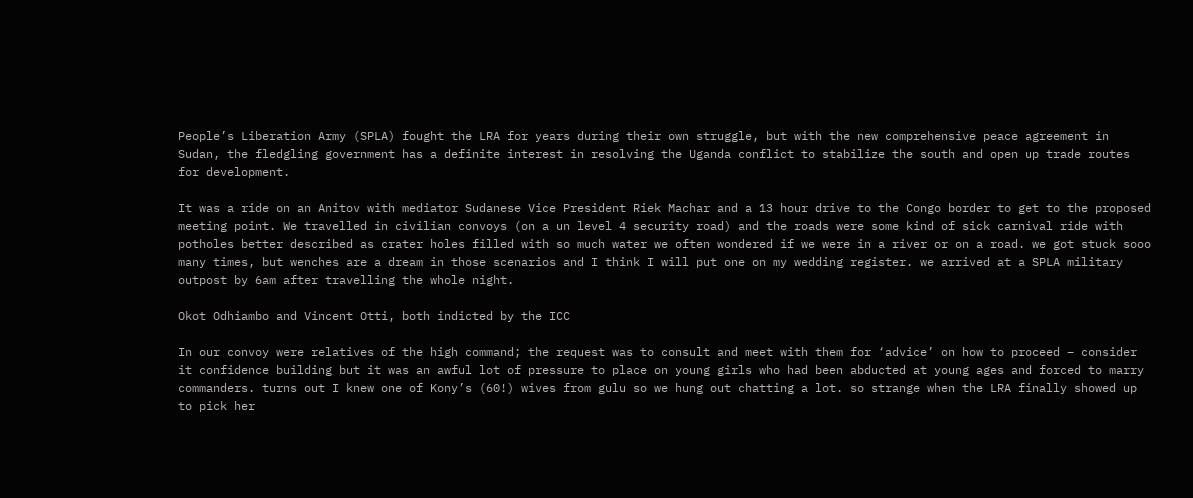People’s Liberation Army (SPLA) fought the LRA for years during their own struggle, but with the new comprehensive peace agreement in Sudan, the fledgling government has a definite interest in resolving the Uganda conflict to stabilize the south and open up trade routes for development.

It was a ride on an Anitov with mediator Sudanese Vice President Riek Machar and a 13 hour drive to the Congo border to get to the proposed meeting point. We travelled in civilian convoys (on a un level 4 security road) and the roads were some kind of sick carnival ride with potholes better described as crater holes filled with so much water we often wondered if we were in a river or on a road. we got stuck sooo many times, but wenches are a dream in those scenarios and I think I will put one on my wedding register. we arrived at a SPLA military outpost by 6am after travelling the whole night.

Okot Odhiambo and Vincent Otti, both indicted by the ICC

In our convoy were relatives of the high command; the request was to consult and meet with them for ‘advice’ on how to proceed – consider it confidence building but it was an awful lot of pressure to place on young girls who had been abducted at young ages and forced to marry commanders. turns out I knew one of Kony’s (60!) wives from gulu so we hung out chatting a lot. so strange when the LRA finally showed up to pick her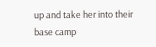up and take her into their base camp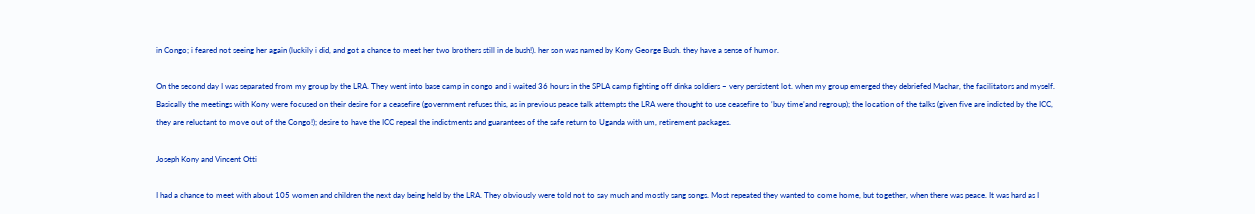in Congo; i feared not seeing her again (luckily i did, and got a chance to meet her two brothers still in de bush!). her son was named by Kony George Bush. they have a sense of humor.

On the second day I was separated from my group by the LRA. They went into base camp in congo and i waited 36 hours in the SPLA camp fighting off dinka soldiers – very persistent lot. when my group emerged they debriefed Machar, the facilitators and myself. Basically the meetings with Kony were focused on their desire for a ceasefire (government refuses this, as in previous peace talk attempts the LRA were thought to use ceasefire to ‘buy time’and regroup); the location of the talks (given five are indicted by the ICC, they are reluctant to move out of the Congo!); desire to have the ICC repeal the indictments and guarantees of the safe return to Uganda with um, retirement packages.

Joseph Kony and Vincent Otti

I had a chance to meet with about 105 women and children the next day being held by the LRA. They obviously were told not to say much and mostly sang songs. Most repeated they wanted to come home, but together, when there was peace. It was hard as I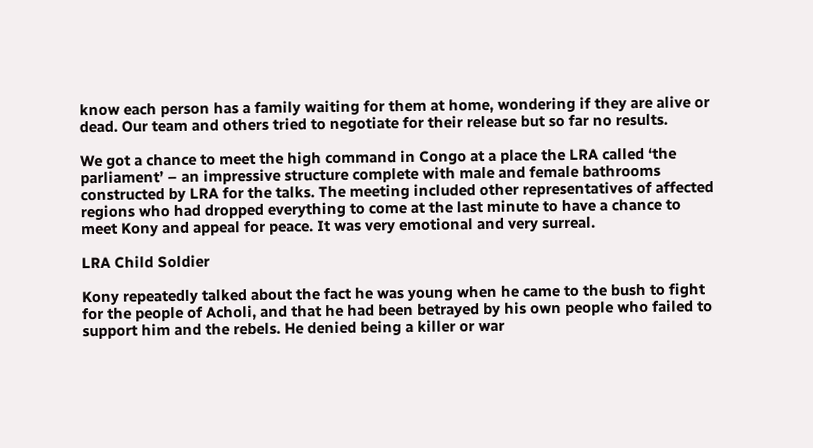know each person has a family waiting for them at home, wondering if they are alive or dead. Our team and others tried to negotiate for their release but so far no results.

We got a chance to meet the high command in Congo at a place the LRA called ‘the parliament’ – an impressive structure complete with male and female bathrooms constructed by LRA for the talks. The meeting included other representatives of affected regions who had dropped everything to come at the last minute to have a chance to meet Kony and appeal for peace. It was very emotional and very surreal.

LRA Child Soldier

Kony repeatedly talked about the fact he was young when he came to the bush to fight for the people of Acholi, and that he had been betrayed by his own people who failed to support him and the rebels. He denied being a killer or war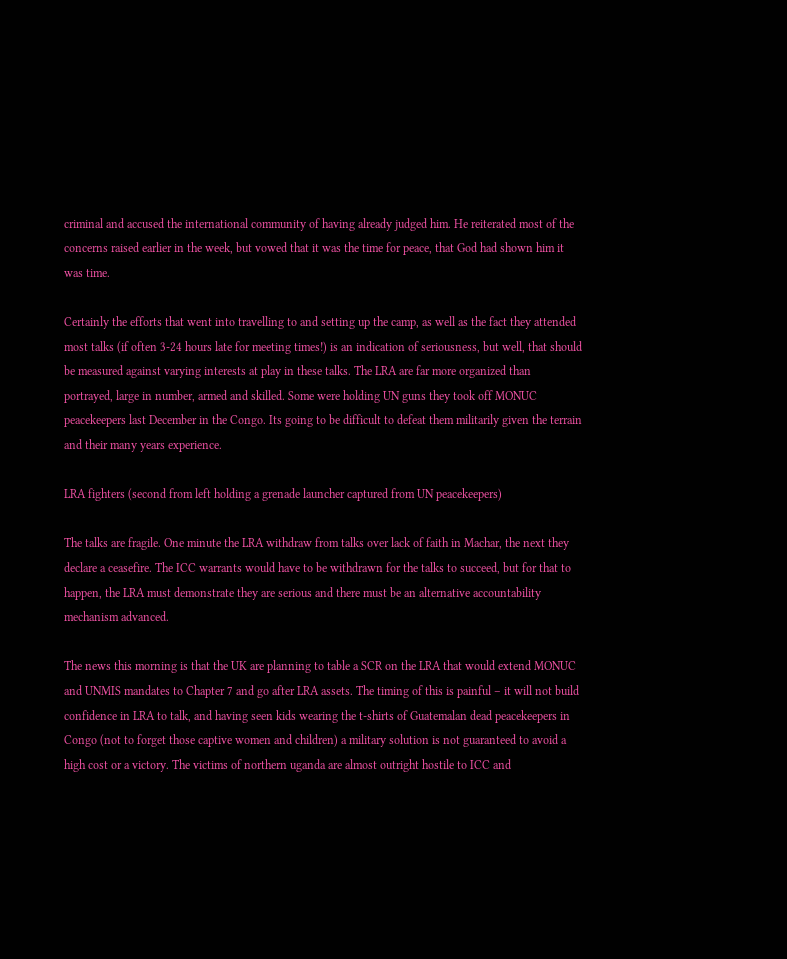criminal and accused the international community of having already judged him. He reiterated most of the concerns raised earlier in the week, but vowed that it was the time for peace, that God had shown him it was time.

Certainly the efforts that went into travelling to and setting up the camp, as well as the fact they attended most talks (if often 3-24 hours late for meeting times!) is an indication of seriousness, but well, that should be measured against varying interests at play in these talks. The LRA are far more organized than portrayed, large in number, armed and skilled. Some were holding UN guns they took off MONUC peacekeepers last December in the Congo. Its going to be difficult to defeat them militarily given the terrain and their many years experience.

LRA fighters (second from left holding a grenade launcher captured from UN peacekeepers)

The talks are fragile. One minute the LRA withdraw from talks over lack of faith in Machar, the next they declare a ceasefire. The ICC warrants would have to be withdrawn for the talks to succeed, but for that to happen, the LRA must demonstrate they are serious and there must be an alternative accountability mechanism advanced.

The news this morning is that the UK are planning to table a SCR on the LRA that would extend MONUC and UNMIS mandates to Chapter 7 and go after LRA assets. The timing of this is painful – it will not build confidence in LRA to talk, and having seen kids wearing the t-shirts of Guatemalan dead peacekeepers in Congo (not to forget those captive women and children) a military solution is not guaranteed to avoid a high cost or a victory. The victims of northern uganda are almost outright hostile to ICC and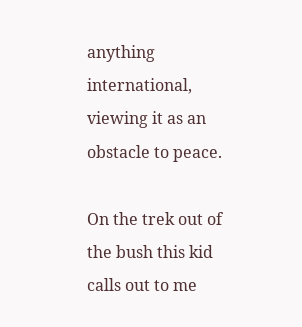anything international, viewing it as an obstacle to peace.

On the trek out of the bush this kid calls out to me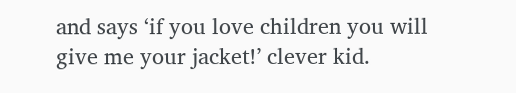and says ‘if you love children you will give me your jacket!’ clever kid.